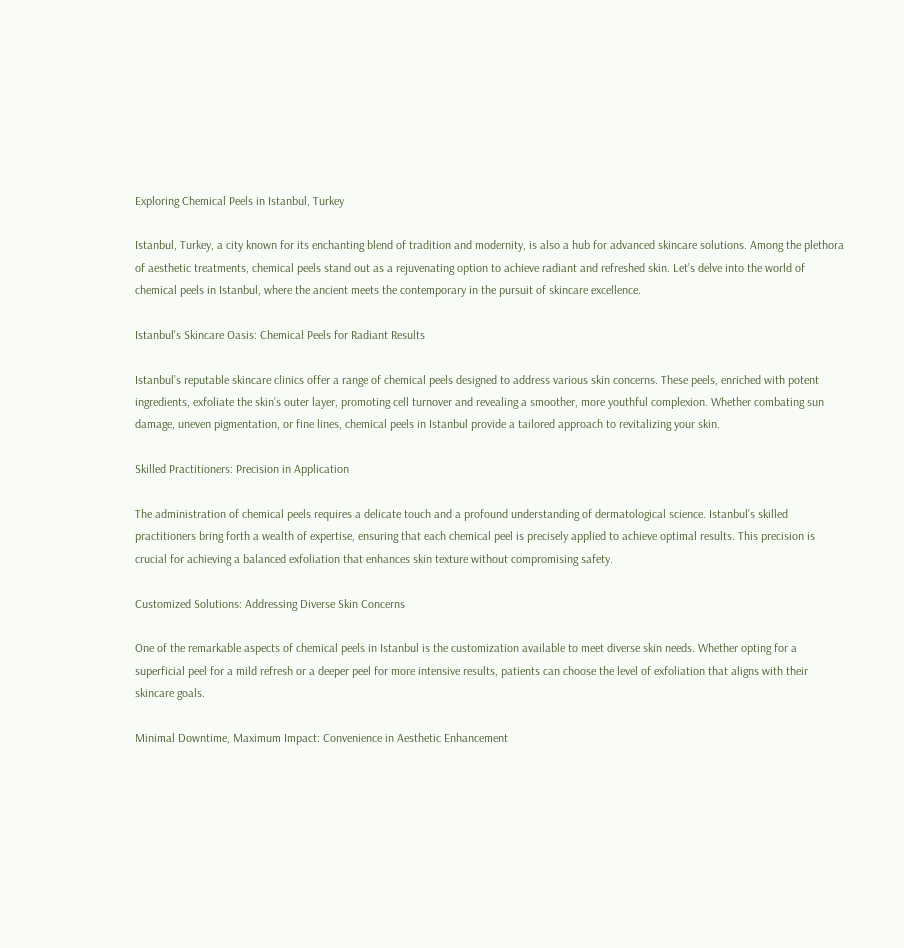Exploring Chemical Peels in Istanbul, Turkey

Istanbul, Turkey, a city known for its enchanting blend of tradition and modernity, is also a hub for advanced skincare solutions. Among the plethora of aesthetic treatments, chemical peels stand out as a rejuvenating option to achieve radiant and refreshed skin. Let’s delve into the world of chemical peels in Istanbul, where the ancient meets the contemporary in the pursuit of skincare excellence.

Istanbul's Skincare Oasis: Chemical Peels for Radiant Results

Istanbul’s reputable skincare clinics offer a range of chemical peels designed to address various skin concerns. These peels, enriched with potent ingredients, exfoliate the skin’s outer layer, promoting cell turnover and revealing a smoother, more youthful complexion. Whether combating sun damage, uneven pigmentation, or fine lines, chemical peels in Istanbul provide a tailored approach to revitalizing your skin.

Skilled Practitioners: Precision in Application

The administration of chemical peels requires a delicate touch and a profound understanding of dermatological science. Istanbul’s skilled practitioners bring forth a wealth of expertise, ensuring that each chemical peel is precisely applied to achieve optimal results. This precision is crucial for achieving a balanced exfoliation that enhances skin texture without compromising safety.

Customized Solutions: Addressing Diverse Skin Concerns

One of the remarkable aspects of chemical peels in Istanbul is the customization available to meet diverse skin needs. Whether opting for a superficial peel for a mild refresh or a deeper peel for more intensive results, patients can choose the level of exfoliation that aligns with their skincare goals.

Minimal Downtime, Maximum Impact: Convenience in Aesthetic Enhancement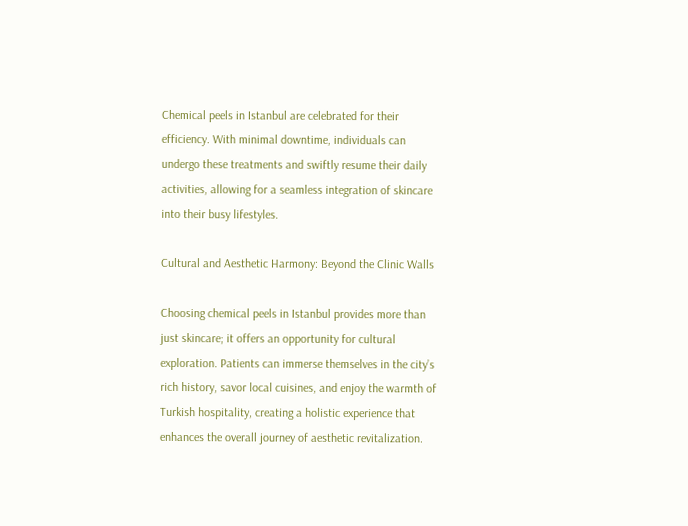Chemical peels in Istanbul are celebrated for their efficiency. With minimal downtime, individuals can undergo these treatments and swiftly resume their daily activities, allowing for a seamless integration of skincare into their busy lifestyles.

Cultural and Aesthetic Harmony: Beyond the Clinic Walls

Choosing chemical peels in Istanbul provides more than just skincare; it offers an opportunity for cultural exploration. Patients can immerse themselves in the city’s rich history, savor local cuisines, and enjoy the warmth of Turkish hospitality, creating a holistic experience that enhances the overall journey of aesthetic revitalization.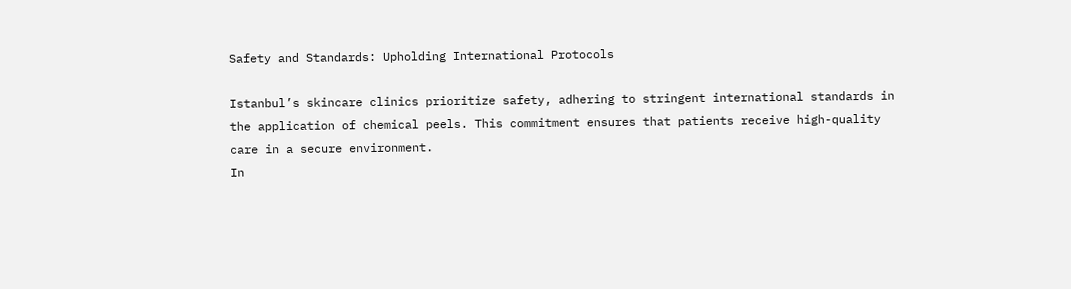Safety and Standards: Upholding International Protocols

Istanbul’s skincare clinics prioritize safety, adhering to stringent international standards in the application of chemical peels. This commitment ensures that patients receive high-quality care in a secure environment.
In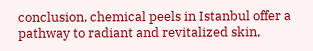conclusion, chemical peels in Istanbul offer a pathway to radiant and revitalized skin,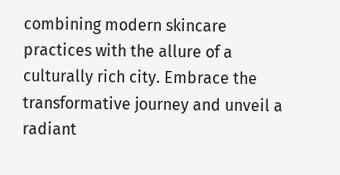combining modern skincare practices with the allure of a culturally rich city. Embrace the transformative journey and unveil a radiant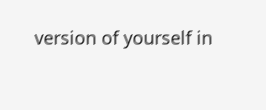version of yourself in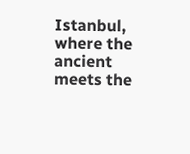Istanbul, where the ancient meets the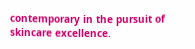contemporary in the pursuit of skincare excellence.